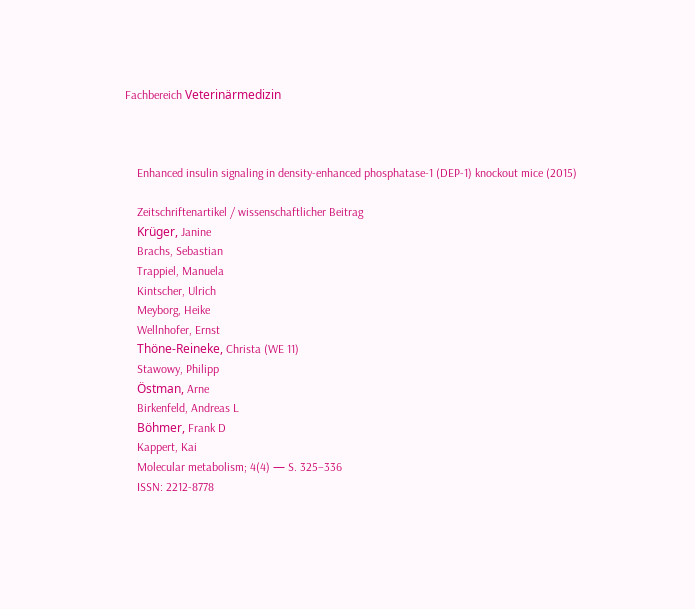Fachbereich Veterinärmedizin



    Enhanced insulin signaling in density-enhanced phosphatase-1 (DEP-1) knockout mice (2015)

    Zeitschriftenartikel / wissenschaftlicher Beitrag
    Krüger, Janine
    Brachs, Sebastian
    Trappiel, Manuela
    Kintscher, Ulrich
    Meyborg, Heike
    Wellnhofer, Ernst
    Thöne-Reineke, Christa (WE 11)
    Stawowy, Philipp
    Östman, Arne
    Birkenfeld, Andreas L
    Böhmer, Frank D
    Kappert, Kai
    Molecular metabolism; 4(4) — S. 325–336
    ISSN: 2212-8778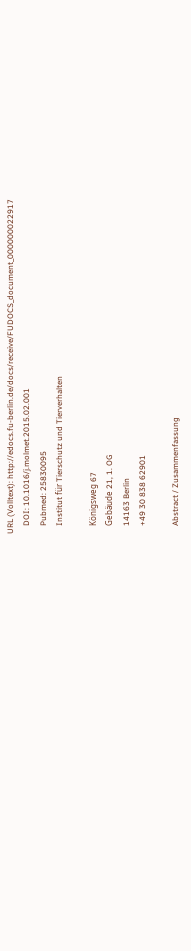URL (Volltext): http://edocs.fu-berlin.de/docs/receive/FUDOCS_document_000000022917
    DOI: 10.1016/j.molmet.2015.02.001
    Pubmed: 25830095
    Institut für Tierschutz und Tierverhalten

    Königsweg 67
    Gebäude 21, 1. OG
    14163 Berlin
    +49 30 838 62901

    Abstract / Zusammenfassung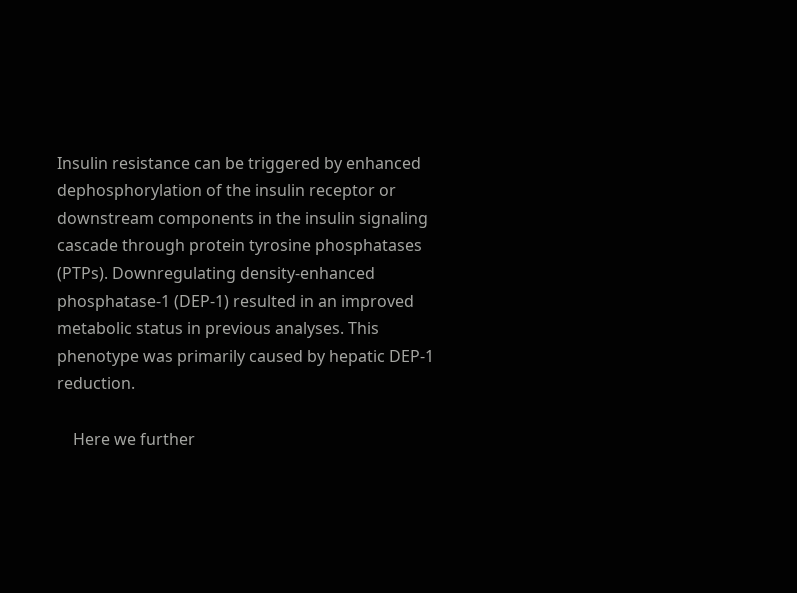Insulin resistance can be triggered by enhanced dephosphorylation of the insulin receptor or downstream components in the insulin signaling cascade through protein tyrosine phosphatases (PTPs). Downregulating density-enhanced phosphatase-1 (DEP-1) resulted in an improved metabolic status in previous analyses. This phenotype was primarily caused by hepatic DEP-1 reduction.

    Here we further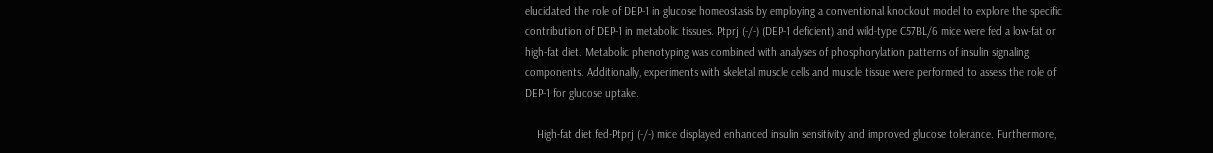elucidated the role of DEP-1 in glucose homeostasis by employing a conventional knockout model to explore the specific contribution of DEP-1 in metabolic tissues. Ptprj (-/-) (DEP-1 deficient) and wild-type C57BL/6 mice were fed a low-fat or high-fat diet. Metabolic phenotyping was combined with analyses of phosphorylation patterns of insulin signaling components. Additionally, experiments with skeletal muscle cells and muscle tissue were performed to assess the role of DEP-1 for glucose uptake.

    High-fat diet fed-Ptprj (-/-) mice displayed enhanced insulin sensitivity and improved glucose tolerance. Furthermore,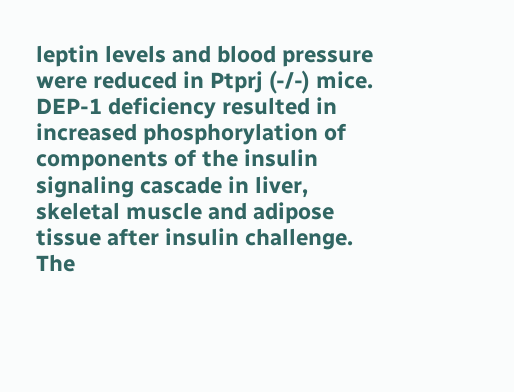leptin levels and blood pressure were reduced in Ptprj (-/-) mice. DEP-1 deficiency resulted in increased phosphorylation of components of the insulin signaling cascade in liver, skeletal muscle and adipose tissue after insulin challenge. The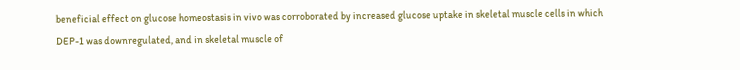beneficial effect on glucose homeostasis in vivo was corroborated by increased glucose uptake in skeletal muscle cells in which DEP-1 was downregulated, and in skeletal muscle of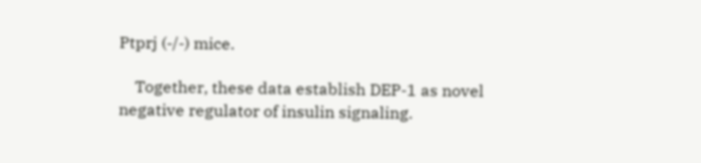Ptprj (-/-) mice.

    Together, these data establish DEP-1 as novel negative regulator of insulin signaling.